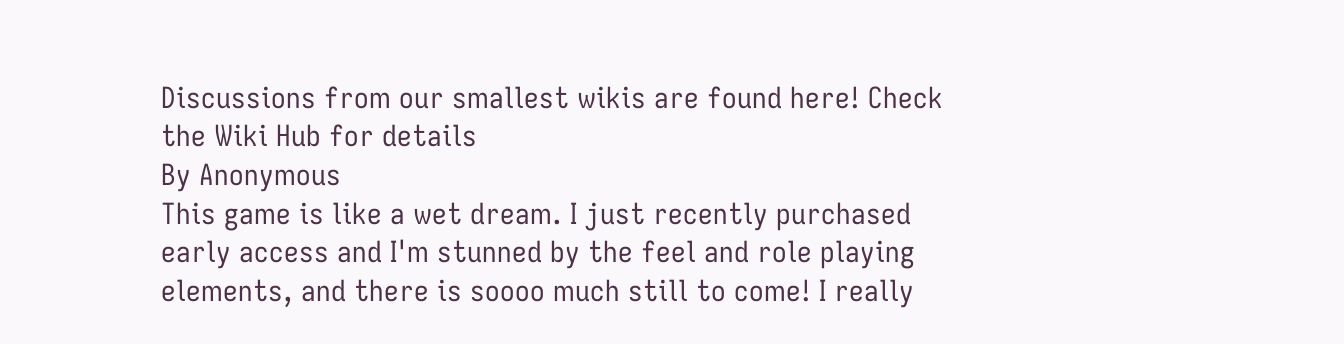Discussions from our smallest wikis are found here! Check the Wiki Hub for details
By Anonymous
This game is like a wet dream. I just recently purchased early access and I'm stunned by the feel and role playing elements, and there is soooo much still to come! I really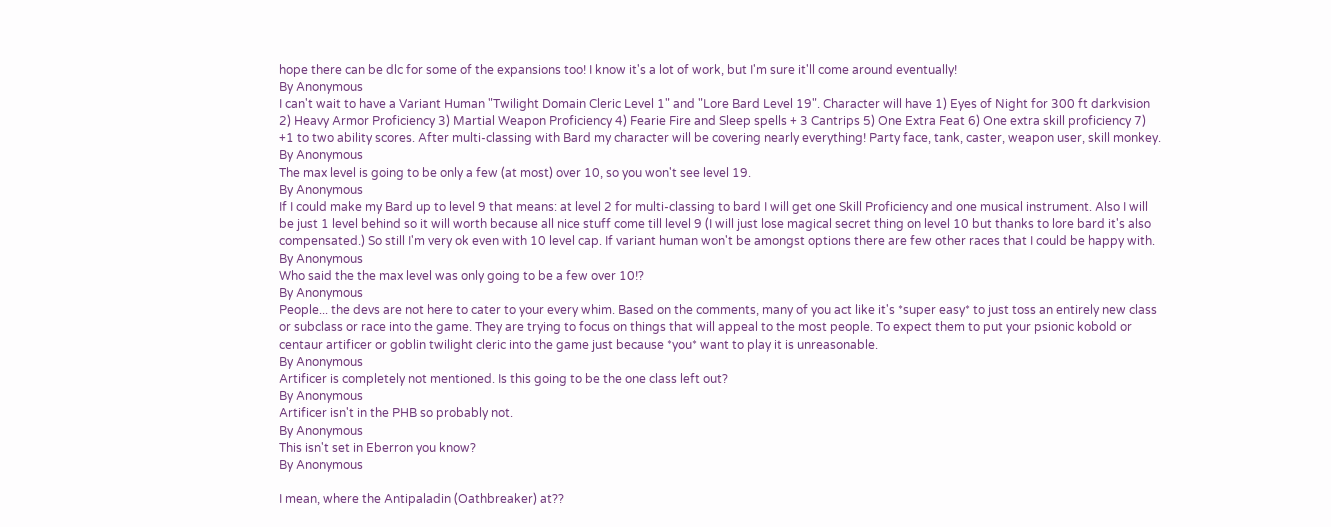hope there can be dlc for some of the expansions too! I know it's a lot of work, but I'm sure it'll come around eventually!
By Anonymous
I can't wait to have a Variant Human "Twilight Domain Cleric Level 1" and "Lore Bard Level 19". Character will have 1) Eyes of Night for 300 ft darkvision 2) Heavy Armor Proficiency 3) Martial Weapon Proficiency 4) Fearie Fire and Sleep spells + 3 Cantrips 5) One Extra Feat 6) One extra skill proficiency 7) +1 to two ability scores. After multi-classing with Bard my character will be covering nearly everything! Party face, tank, caster, weapon user, skill monkey.
By Anonymous
The max level is going to be only a few (at most) over 10, so you won't see level 19.
By Anonymous
If I could make my Bard up to level 9 that means: at level 2 for multi-classing to bard I will get one Skill Proficiency and one musical instrument. Also I will be just 1 level behind so it will worth because all nice stuff come till level 9 (I will just lose magical secret thing on level 10 but thanks to lore bard it's also compensated.) So still I'm very ok even with 10 level cap. If variant human won't be amongst options there are few other races that I could be happy with.
By Anonymous
Who said the the max level was only going to be a few over 10!?
By Anonymous
People... the devs are not here to cater to your every whim. Based on the comments, many of you act like it's *super easy* to just toss an entirely new class or subclass or race into the game. They are trying to focus on things that will appeal to the most people. To expect them to put your psionic kobold or centaur artificer or goblin twilight cleric into the game just because *you* want to play it is unreasonable.
By Anonymous
Artificer is completely not mentioned. Is this going to be the one class left out?
By Anonymous
Artificer isn't in the PHB so probably not.
By Anonymous
This isn't set in Eberron you know?
By Anonymous

I mean, where the Antipaladin (Oathbreaker) at??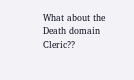What about the Death domain Cleric??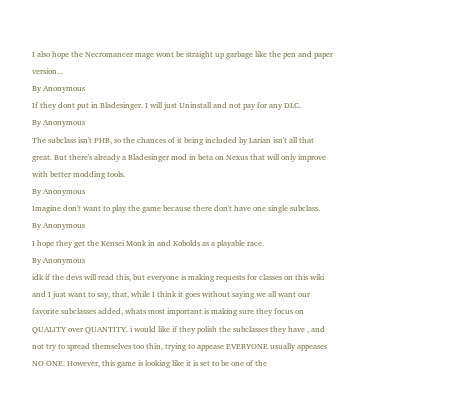I also hope the Necromancer mage wont be straight up garbage like the pen and paper version...
By Anonymous
If they dont put in Bladesinger. I will just Uninstall and not pay for any DLC.
By Anonymous
The subclass isn't PHB, so the chances of it being included by Larian isn't all that great. But there's already a Bladesinger mod in beta on Nexus that will only improve with better modding tools.
By Anonymous
Imagine don't want to play the game because there don't have one single subclass.
By Anonymous
I hope they get the Kensei Monk in and Kobolds as a playable race.
By Anonymous
idk if the devs will read this, but everyone is making requests for classes on this wiki and I just want to say, that, while I think it goes without saying we all want our favorite subclasses added, whats most important is making sure they focus on QUALITY over QUANTITY. i would like if they polish the subclasses they have , and not try to spread themselves too thin, trying to appease EVERYONE usually appeases NO ONE. However, this game is looking like it is set to be one of the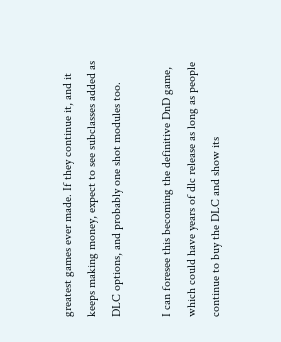greatest games ever made. If they continue it, and it keeps making money, expect to see subclasses added as DLC options, and probably one shot modules too.

I can foresee this becoming the definitive DnD game, which could have years of dlc release as long as people continue to buy the DLC and show its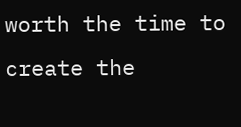worth the time to create the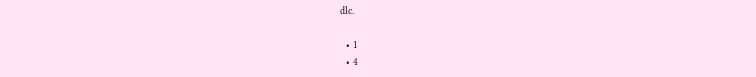dlc.

  • 1
  • 4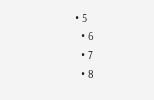• 5
  • 6
  • 7
  • 8